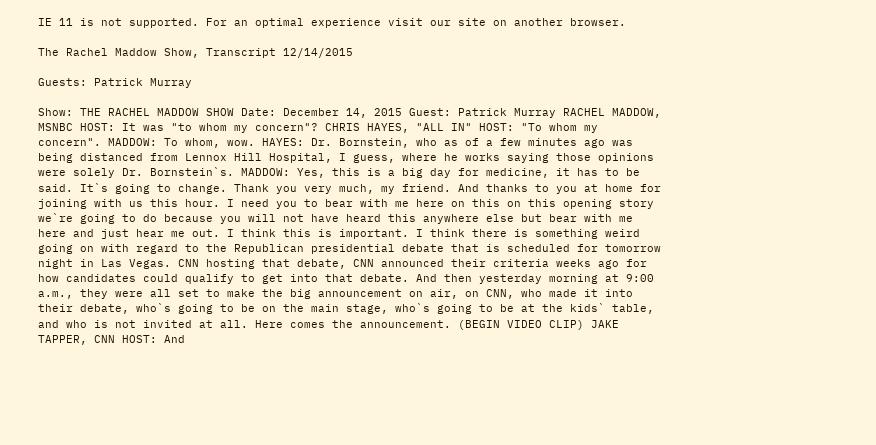IE 11 is not supported. For an optimal experience visit our site on another browser.

The Rachel Maddow Show, Transcript 12/14/2015

Guests: Patrick Murray

Show: THE RACHEL MADDOW SHOW Date: December 14, 2015 Guest: Patrick Murray RACHEL MADDOW, MSNBC HOST: It was "to whom my concern"? CHRIS HAYES, "ALL IN" HOST: "To whom my concern". MADDOW: To whom, wow. HAYES: Dr. Bornstein, who as of a few minutes ago was being distanced from Lennox Hill Hospital, I guess, where he works saying those opinions were solely Dr. Bornstein`s. MADDOW: Yes, this is a big day for medicine, it has to be said. It`s going to change. Thank you very much, my friend. And thanks to you at home for joining with us this hour. I need you to bear with me here on this on this opening story we`re going to do because you will not have heard this anywhere else but bear with me here and just hear me out. I think this is important. I think there is something weird going on with regard to the Republican presidential debate that is scheduled for tomorrow night in Las Vegas. CNN hosting that debate, CNN announced their criteria weeks ago for how candidates could qualify to get into that debate. And then yesterday morning at 9:00 a.m., they were all set to make the big announcement on air, on CNN, who made it into their debate, who`s going to be on the main stage, who`s going to be at the kids` table, and who is not invited at all. Here comes the announcement. (BEGIN VIDEO CLIP) JAKE TAPPER, CNN HOST: And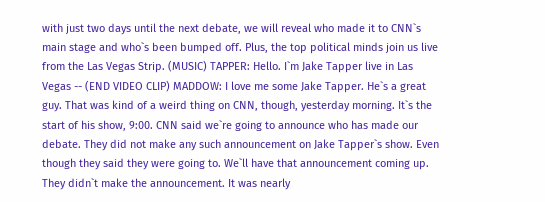with just two days until the next debate, we will reveal who made it to CNN`s main stage and who`s been bumped off. Plus, the top political minds join us live from the Las Vegas Strip. (MUSIC) TAPPER: Hello. I`m Jake Tapper live in Las Vegas -- (END VIDEO CLIP) MADDOW: I love me some Jake Tapper. He`s a great guy. That was kind of a weird thing on CNN, though, yesterday morning. It`s the start of his show, 9:00. CNN said we`re going to announce who has made our debate. They did not make any such announcement on Jake Tapper`s show. Even though they said they were going to. We`ll have that announcement coming up. They didn`t make the announcement. It was nearly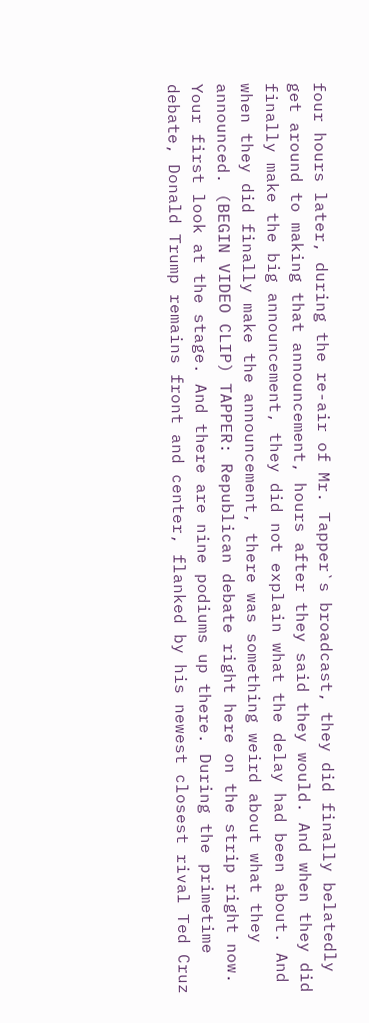four hours later, during the re-air of Mr. Tapper`s broadcast, they did finally belatedly get around to making that announcement, hours after they said they would. And when they did finally make the big announcement, they did not explain what the delay had been about. And when they did finally make the announcement, there was something weird about what they announced. (BEGIN VIDEO CLIP) TAPPER: Republican debate right here on the strip right now. Your first look at the stage. And there are nine podiums up there. During the primetime debate, Donald Trump remains front and center, flanked by his newest closest rival Ted Cruz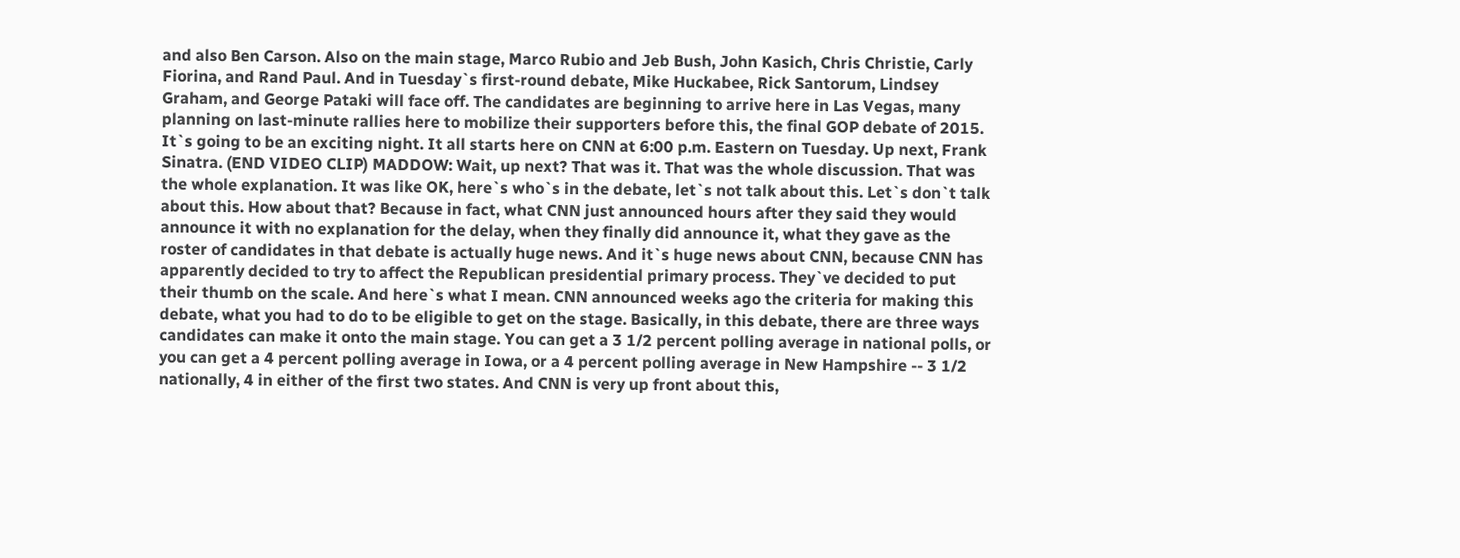and also Ben Carson. Also on the main stage, Marco Rubio and Jeb Bush, John Kasich, Chris Christie, Carly Fiorina, and Rand Paul. And in Tuesday`s first-round debate, Mike Huckabee, Rick Santorum, Lindsey Graham, and George Pataki will face off. The candidates are beginning to arrive here in Las Vegas, many planning on last-minute rallies here to mobilize their supporters before this, the final GOP debate of 2015. It`s going to be an exciting night. It all starts here on CNN at 6:00 p.m. Eastern on Tuesday. Up next, Frank Sinatra. (END VIDEO CLIP) MADDOW: Wait, up next? That was it. That was the whole discussion. That was the whole explanation. It was like OK, here`s who`s in the debate, let`s not talk about this. Let`s don`t talk about this. How about that? Because in fact, what CNN just announced hours after they said they would announce it with no explanation for the delay, when they finally did announce it, what they gave as the roster of candidates in that debate is actually huge news. And it`s huge news about CNN, because CNN has apparently decided to try to affect the Republican presidential primary process. They`ve decided to put their thumb on the scale. And here`s what I mean. CNN announced weeks ago the criteria for making this debate, what you had to do to be eligible to get on the stage. Basically, in this debate, there are three ways candidates can make it onto the main stage. You can get a 3 1/2 percent polling average in national polls, or you can get a 4 percent polling average in Iowa, or a 4 percent polling average in New Hampshire -- 3 1/2 nationally, 4 in either of the first two states. And CNN is very up front about this,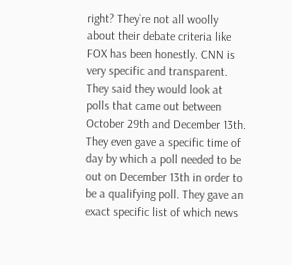right? They`re not all woolly about their debate criteria like FOX has been honestly. CNN is very specific and transparent. They said they would look at polls that came out between October 29th and December 13th. They even gave a specific time of day by which a poll needed to be out on December 13th in order to be a qualifying poll. They gave an exact specific list of which news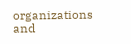organizations and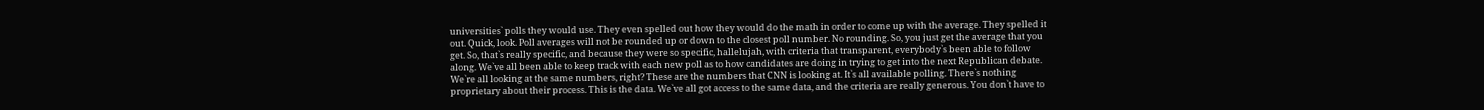universities` polls they would use. They even spelled out how they would do the math in order to come up with the average. They spelled it out. Quick, look. Poll averages will not be rounded up or down to the closest poll number. No rounding. So, you just get the average that you get. So, that`s really specific, and because they were so specific, hallelujah, with criteria that transparent, everybody`s been able to follow along. We`ve all been able to keep track with each new poll as to how candidates are doing in trying to get into the next Republican debate. We`re all looking at the same numbers, right? These are the numbers that CNN is looking at. It`s all available polling. There`s nothing proprietary about their process. This is the data. We`ve all got access to the same data, and the criteria are really generous. You don`t have to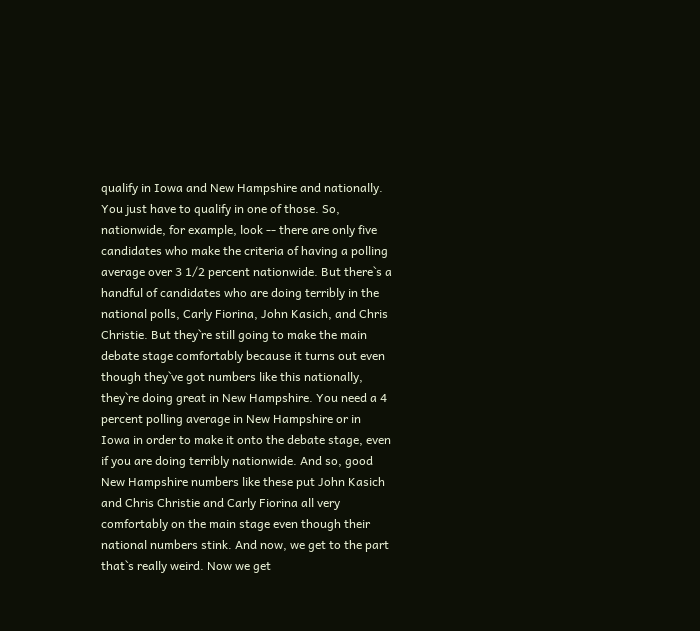qualify in Iowa and New Hampshire and nationally. You just have to qualify in one of those. So, nationwide, for example, look -- there are only five candidates who make the criteria of having a polling average over 3 1/2 percent nationwide. But there`s a handful of candidates who are doing terribly in the national polls, Carly Fiorina, John Kasich, and Chris Christie. But they`re still going to make the main debate stage comfortably because it turns out even though they`ve got numbers like this nationally, they`re doing great in New Hampshire. You need a 4 percent polling average in New Hampshire or in Iowa in order to make it onto the debate stage, even if you are doing terribly nationwide. And so, good New Hampshire numbers like these put John Kasich and Chris Christie and Carly Fiorina all very comfortably on the main stage even though their national numbers stink. And now, we get to the part that`s really weird. Now we get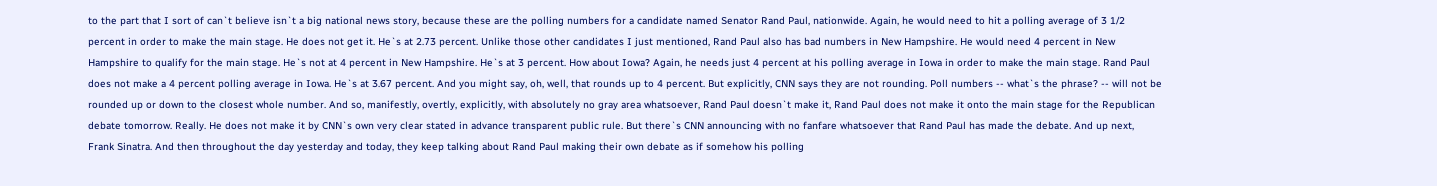to the part that I sort of can`t believe isn`t a big national news story, because these are the polling numbers for a candidate named Senator Rand Paul, nationwide. Again, he would need to hit a polling average of 3 1/2 percent in order to make the main stage. He does not get it. He`s at 2.73 percent. Unlike those other candidates I just mentioned, Rand Paul also has bad numbers in New Hampshire. He would need 4 percent in New Hampshire to qualify for the main stage. He`s not at 4 percent in New Hampshire. He`s at 3 percent. How about Iowa? Again, he needs just 4 percent at his polling average in Iowa in order to make the main stage. Rand Paul does not make a 4 percent polling average in Iowa. He`s at 3.67 percent. And you might say, oh, well, that rounds up to 4 percent. But explicitly, CNN says they are not rounding. Poll numbers -- what`s the phrase? -- will not be rounded up or down to the closest whole number. And so, manifestly, overtly, explicitly, with absolutely no gray area whatsoever, Rand Paul doesn`t make it, Rand Paul does not make it onto the main stage for the Republican debate tomorrow. Really. He does not make it by CNN`s own very clear stated in advance transparent public rule. But there`s CNN announcing with no fanfare whatsoever that Rand Paul has made the debate. And up next, Frank Sinatra. And then throughout the day yesterday and today, they keep talking about Rand Paul making their own debate as if somehow his polling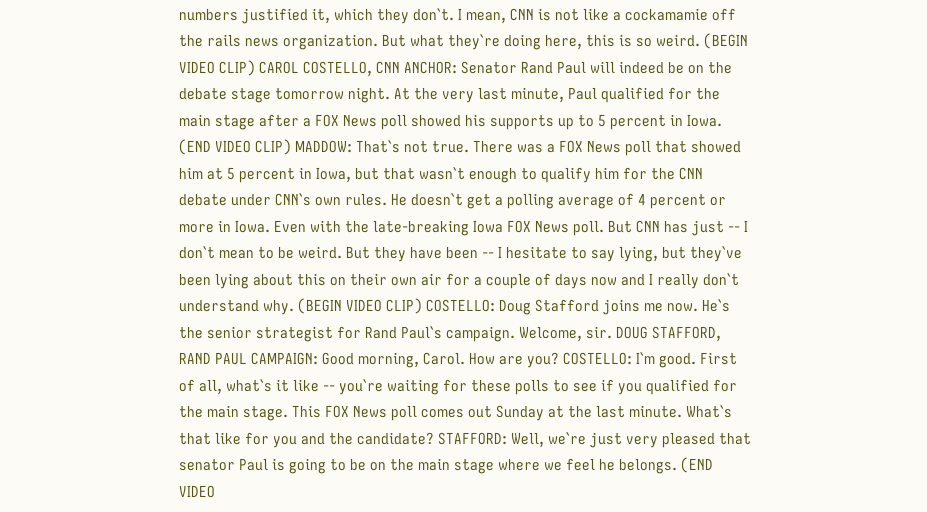numbers justified it, which they don`t. I mean, CNN is not like a cockamamie off the rails news organization. But what they`re doing here, this is so weird. (BEGIN VIDEO CLIP) CAROL COSTELLO, CNN ANCHOR: Senator Rand Paul will indeed be on the debate stage tomorrow night. At the very last minute, Paul qualified for the main stage after a FOX News poll showed his supports up to 5 percent in Iowa. (END VIDEO CLIP) MADDOW: That`s not true. There was a FOX News poll that showed him at 5 percent in Iowa, but that wasn`t enough to qualify him for the CNN debate under CNN`s own rules. He doesn`t get a polling average of 4 percent or more in Iowa. Even with the late-breaking Iowa FOX News poll. But CNN has just -- I don`t mean to be weird. But they have been -- I hesitate to say lying, but they`ve been lying about this on their own air for a couple of days now and I really don`t understand why. (BEGIN VIDEO CLIP) COSTELLO: Doug Stafford joins me now. He`s the senior strategist for Rand Paul`s campaign. Welcome, sir. DOUG STAFFORD, RAND PAUL CAMPAIGN: Good morning, Carol. How are you? COSTELLO: I`m good. First of all, what`s it like -- you`re waiting for these polls to see if you qualified for the main stage. This FOX News poll comes out Sunday at the last minute. What`s that like for you and the candidate? STAFFORD: Well, we`re just very pleased that senator Paul is going to be on the main stage where we feel he belongs. (END VIDEO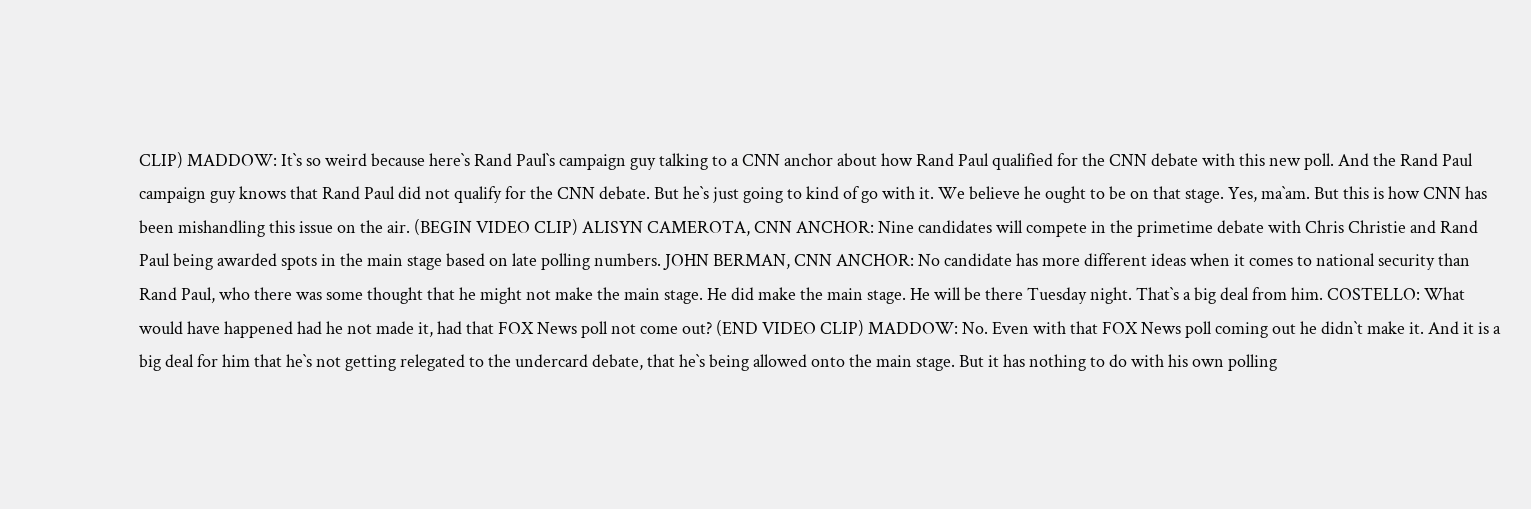CLIP) MADDOW: It`s so weird because here`s Rand Paul`s campaign guy talking to a CNN anchor about how Rand Paul qualified for the CNN debate with this new poll. And the Rand Paul campaign guy knows that Rand Paul did not qualify for the CNN debate. But he`s just going to kind of go with it. We believe he ought to be on that stage. Yes, ma`am. But this is how CNN has been mishandling this issue on the air. (BEGIN VIDEO CLIP) ALISYN CAMEROTA, CNN ANCHOR: Nine candidates will compete in the primetime debate with Chris Christie and Rand Paul being awarded spots in the main stage based on late polling numbers. JOHN BERMAN, CNN ANCHOR: No candidate has more different ideas when it comes to national security than Rand Paul, who there was some thought that he might not make the main stage. He did make the main stage. He will be there Tuesday night. That`s a big deal from him. COSTELLO: What would have happened had he not made it, had that FOX News poll not come out? (END VIDEO CLIP) MADDOW: No. Even with that FOX News poll coming out he didn`t make it. And it is a big deal for him that he`s not getting relegated to the undercard debate, that he`s being allowed onto the main stage. But it has nothing to do with his own polling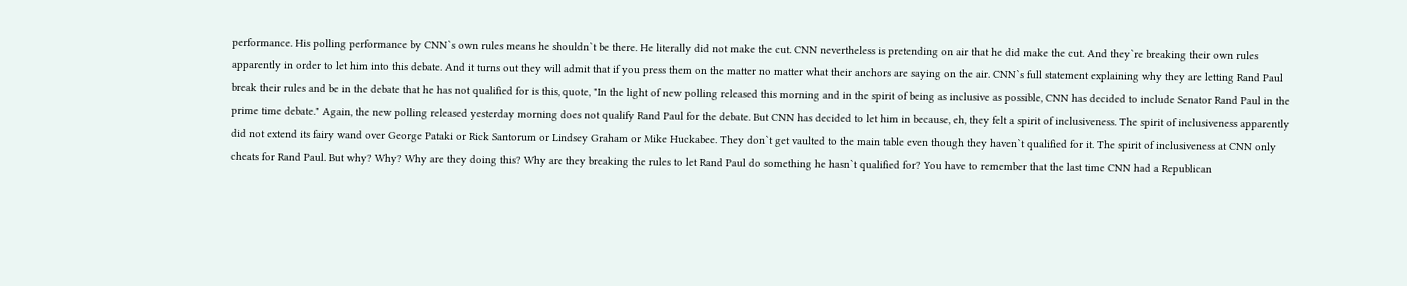performance. His polling performance by CNN`s own rules means he shouldn`t be there. He literally did not make the cut. CNN nevertheless is pretending on air that he did make the cut. And they`re breaking their own rules apparently in order to let him into this debate. And it turns out they will admit that if you press them on the matter no matter what their anchors are saying on the air. CNN`s full statement explaining why they are letting Rand Paul break their rules and be in the debate that he has not qualified for is this, quote, "In the light of new polling released this morning and in the spirit of being as inclusive as possible, CNN has decided to include Senator Rand Paul in the prime time debate." Again, the new polling released yesterday morning does not qualify Rand Paul for the debate. But CNN has decided to let him in because, eh, they felt a spirit of inclusiveness. The spirit of inclusiveness apparently did not extend its fairy wand over George Pataki or Rick Santorum or Lindsey Graham or Mike Huckabee. They don`t get vaulted to the main table even though they haven`t qualified for it. The spirit of inclusiveness at CNN only cheats for Rand Paul. But why? Why? Why are they doing this? Why are they breaking the rules to let Rand Paul do something he hasn`t qualified for? You have to remember that the last time CNN had a Republican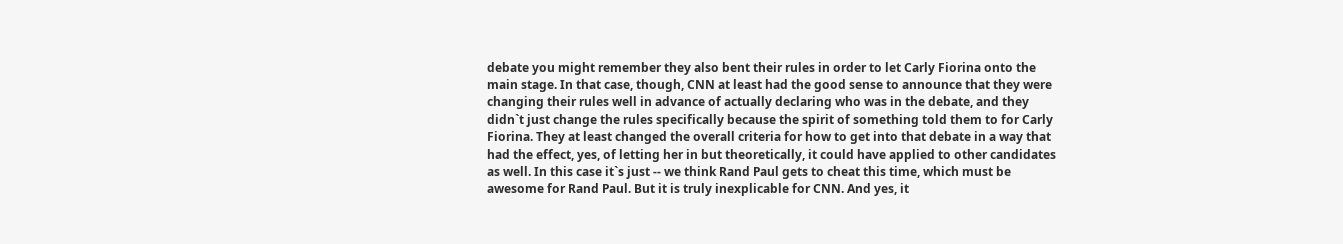debate you might remember they also bent their rules in order to let Carly Fiorina onto the main stage. In that case, though, CNN at least had the good sense to announce that they were changing their rules well in advance of actually declaring who was in the debate, and they didn`t just change the rules specifically because the spirit of something told them to for Carly Fiorina. They at least changed the overall criteria for how to get into that debate in a way that had the effect, yes, of letting her in but theoretically, it could have applied to other candidates as well. In this case it`s just -- we think Rand Paul gets to cheat this time, which must be awesome for Rand Paul. But it is truly inexplicable for CNN. And yes, it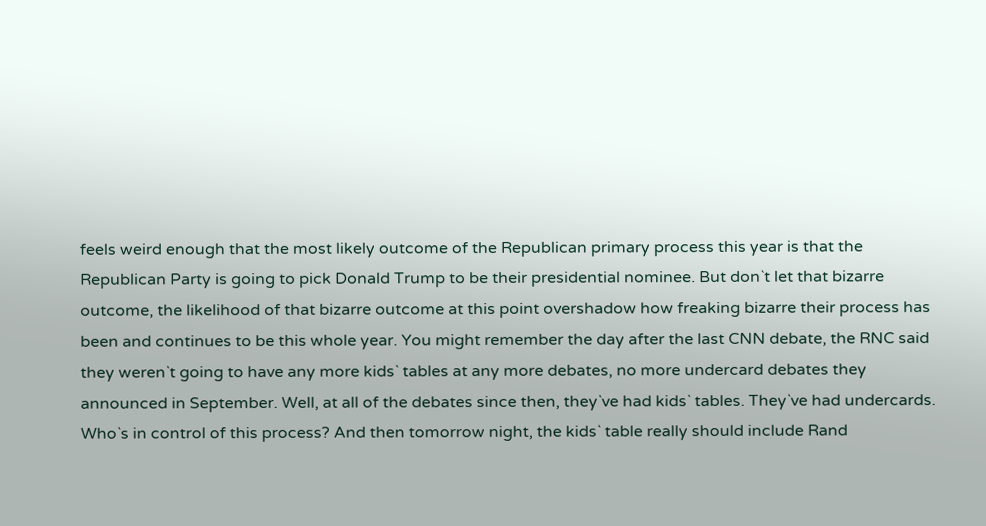feels weird enough that the most likely outcome of the Republican primary process this year is that the Republican Party is going to pick Donald Trump to be their presidential nominee. But don`t let that bizarre outcome, the likelihood of that bizarre outcome at this point overshadow how freaking bizarre their process has been and continues to be this whole year. You might remember the day after the last CNN debate, the RNC said they weren`t going to have any more kids` tables at any more debates, no more undercard debates they announced in September. Well, at all of the debates since then, they`ve had kids` tables. They`ve had undercards. Who`s in control of this process? And then tomorrow night, the kids` table really should include Rand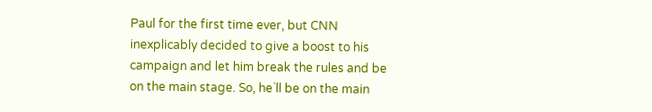Paul for the first time ever, but CNN inexplicably decided to give a boost to his campaign and let him break the rules and be on the main stage. So, he`ll be on the main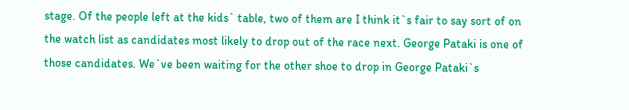stage. Of the people left at the kids` table, two of them are I think it`s fair to say sort of on the watch list as candidates most likely to drop out of the race next. George Pataki is one of those candidates. We`ve been waiting for the other shoe to drop in George Pataki`s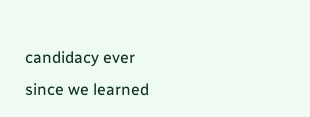candidacy ever since we learned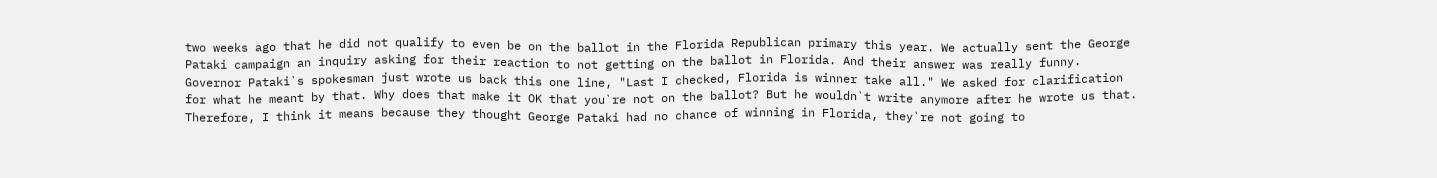two weeks ago that he did not qualify to even be on the ballot in the Florida Republican primary this year. We actually sent the George Pataki campaign an inquiry asking for their reaction to not getting on the ballot in Florida. And their answer was really funny. Governor Pataki`s spokesman just wrote us back this one line, "Last I checked, Florida is winner take all." We asked for clarification for what he meant by that. Why does that make it OK that you`re not on the ballot? But he wouldn`t write anymore after he wrote us that. Therefore, I think it means because they thought George Pataki had no chance of winning in Florida, they`re not going to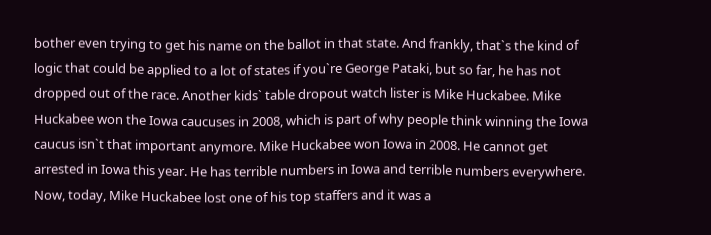bother even trying to get his name on the ballot in that state. And frankly, that`s the kind of logic that could be applied to a lot of states if you`re George Pataki, but so far, he has not dropped out of the race. Another kids` table dropout watch lister is Mike Huckabee. Mike Huckabee won the Iowa caucuses in 2008, which is part of why people think winning the Iowa caucus isn`t that important anymore. Mike Huckabee won Iowa in 2008. He cannot get arrested in Iowa this year. He has terrible numbers in Iowa and terrible numbers everywhere. Now, today, Mike Huckabee lost one of his top staffers and it was a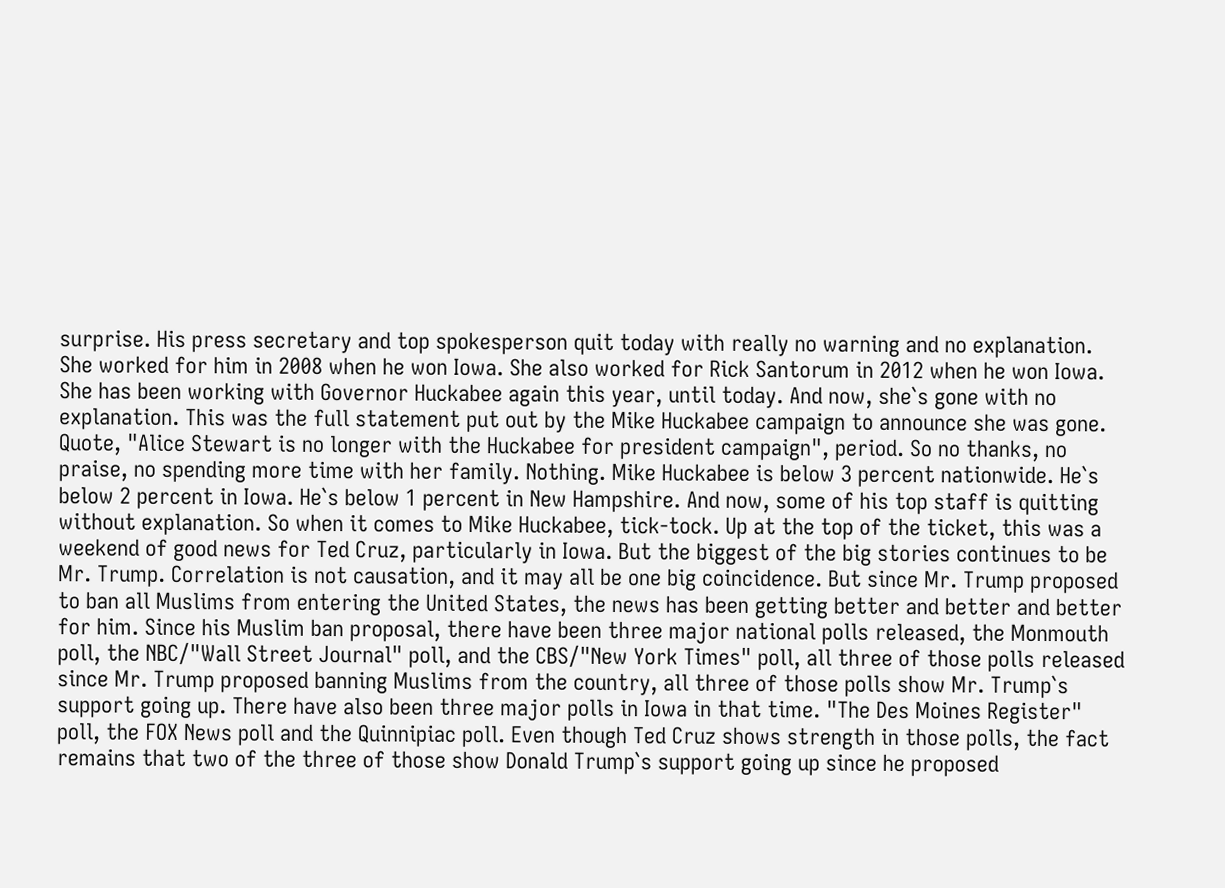surprise. His press secretary and top spokesperson quit today with really no warning and no explanation. She worked for him in 2008 when he won Iowa. She also worked for Rick Santorum in 2012 when he won Iowa. She has been working with Governor Huckabee again this year, until today. And now, she`s gone with no explanation. This was the full statement put out by the Mike Huckabee campaign to announce she was gone. Quote, "Alice Stewart is no longer with the Huckabee for president campaign", period. So no thanks, no praise, no spending more time with her family. Nothing. Mike Huckabee is below 3 percent nationwide. He`s below 2 percent in Iowa. He`s below 1 percent in New Hampshire. And now, some of his top staff is quitting without explanation. So when it comes to Mike Huckabee, tick-tock. Up at the top of the ticket, this was a weekend of good news for Ted Cruz, particularly in Iowa. But the biggest of the big stories continues to be Mr. Trump. Correlation is not causation, and it may all be one big coincidence. But since Mr. Trump proposed to ban all Muslims from entering the United States, the news has been getting better and better and better for him. Since his Muslim ban proposal, there have been three major national polls released, the Monmouth poll, the NBC/"Wall Street Journal" poll, and the CBS/"New York Times" poll, all three of those polls released since Mr. Trump proposed banning Muslims from the country, all three of those polls show Mr. Trump`s support going up. There have also been three major polls in Iowa in that time. "The Des Moines Register" poll, the FOX News poll and the Quinnipiac poll. Even though Ted Cruz shows strength in those polls, the fact remains that two of the three of those show Donald Trump`s support going up since he proposed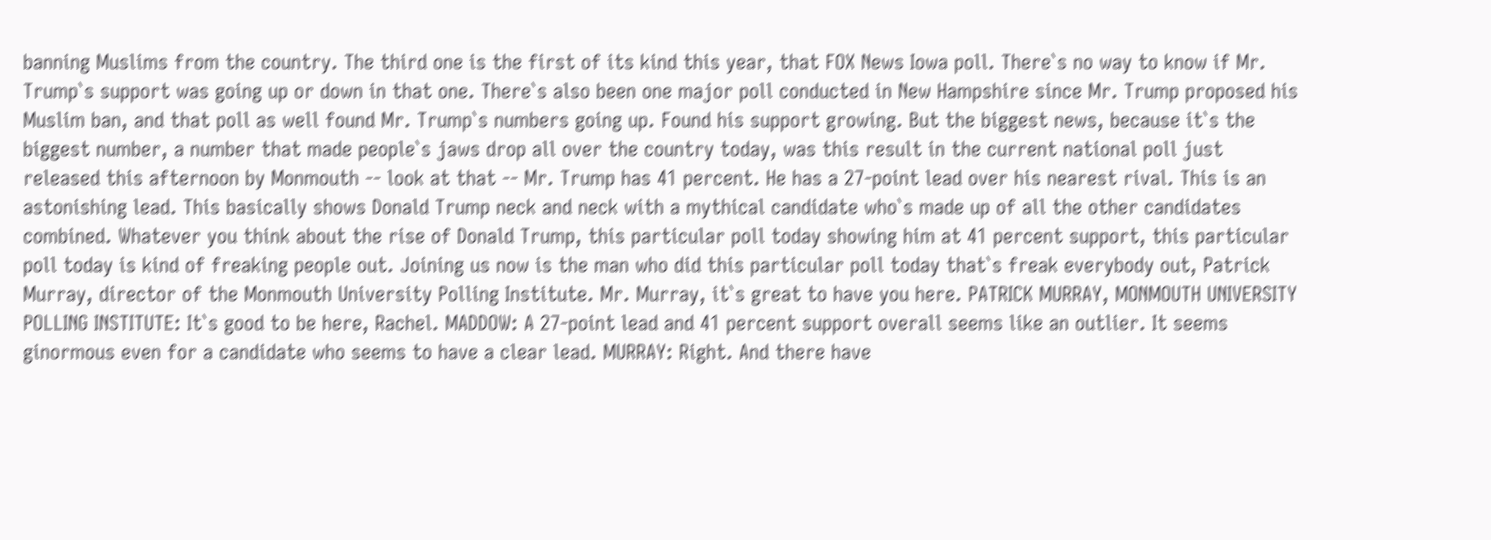banning Muslims from the country. The third one is the first of its kind this year, that FOX News Iowa poll. There`s no way to know if Mr. Trump`s support was going up or down in that one. There`s also been one major poll conducted in New Hampshire since Mr. Trump proposed his Muslim ban, and that poll as well found Mr. Trump`s numbers going up. Found his support growing. But the biggest news, because it`s the biggest number, a number that made people`s jaws drop all over the country today, was this result in the current national poll just released this afternoon by Monmouth -- look at that -- Mr. Trump has 41 percent. He has a 27-point lead over his nearest rival. This is an astonishing lead. This basically shows Donald Trump neck and neck with a mythical candidate who`s made up of all the other candidates combined. Whatever you think about the rise of Donald Trump, this particular poll today showing him at 41 percent support, this particular poll today is kind of freaking people out. Joining us now is the man who did this particular poll today that`s freak everybody out, Patrick Murray, director of the Monmouth University Polling Institute. Mr. Murray, it`s great to have you here. PATRICK MURRAY, MONMOUTH UNIVERSITY POLLING INSTITUTE: It`s good to be here, Rachel. MADDOW: A 27-point lead and 41 percent support overall seems like an outlier. It seems ginormous even for a candidate who seems to have a clear lead. MURRAY: Right. And there have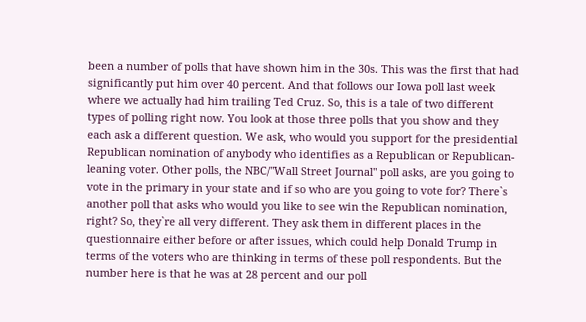been a number of polls that have shown him in the 30s. This was the first that had significantly put him over 40 percent. And that follows our Iowa poll last week where we actually had him trailing Ted Cruz. So, this is a tale of two different types of polling right now. You look at those three polls that you show and they each ask a different question. We ask, who would you support for the presidential Republican nomination of anybody who identifies as a Republican or Republican-leaning voter. Other polls, the NBC/"Wall Street Journal" poll asks, are you going to vote in the primary in your state and if so who are you going to vote for? There`s another poll that asks who would you like to see win the Republican nomination, right? So, they`re all very different. They ask them in different places in the questionnaire either before or after issues, which could help Donald Trump in terms of the voters who are thinking in terms of these poll respondents. But the number here is that he was at 28 percent and our poll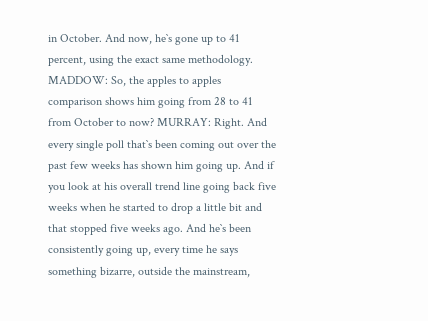in October. And now, he`s gone up to 41 percent, using the exact same methodology. MADDOW: So, the apples to apples comparison shows him going from 28 to 41 from October to now? MURRAY: Right. And every single poll that`s been coming out over the past few weeks has shown him going up. And if you look at his overall trend line going back five weeks when he started to drop a little bit and that stopped five weeks ago. And he`s been consistently going up, every time he says something bizarre, outside the mainstream,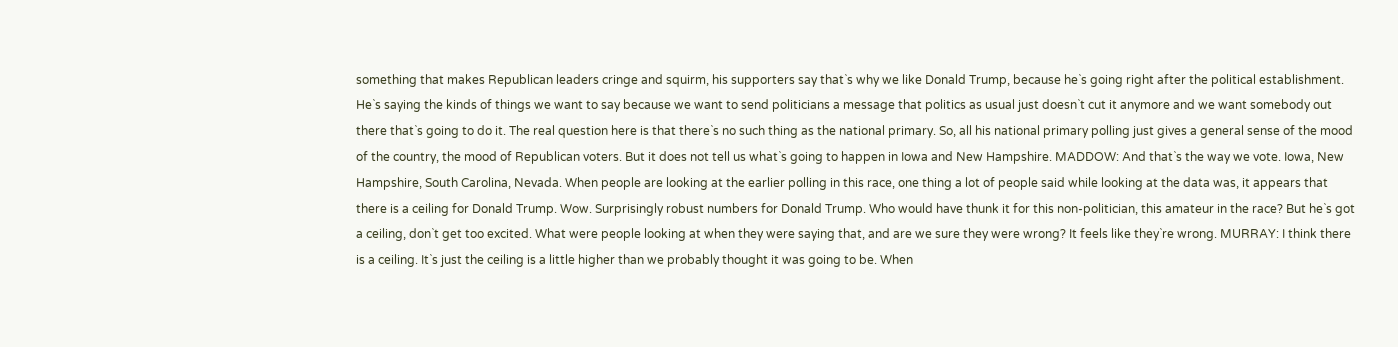something that makes Republican leaders cringe and squirm, his supporters say that`s why we like Donald Trump, because he`s going right after the political establishment. He`s saying the kinds of things we want to say because we want to send politicians a message that politics as usual just doesn`t cut it anymore and we want somebody out there that`s going to do it. The real question here is that there`s no such thing as the national primary. So, all his national primary polling just gives a general sense of the mood of the country, the mood of Republican voters. But it does not tell us what`s going to happen in Iowa and New Hampshire. MADDOW: And that`s the way we vote. Iowa, New Hampshire, South Carolina, Nevada. When people are looking at the earlier polling in this race, one thing a lot of people said while looking at the data was, it appears that there is a ceiling for Donald Trump. Wow. Surprisingly robust numbers for Donald Trump. Who would have thunk it for this non-politician, this amateur in the race? But he`s got a ceiling, don`t get too excited. What were people looking at when they were saying that, and are we sure they were wrong? It feels like they`re wrong. MURRAY: I think there is a ceiling. It`s just the ceiling is a little higher than we probably thought it was going to be. When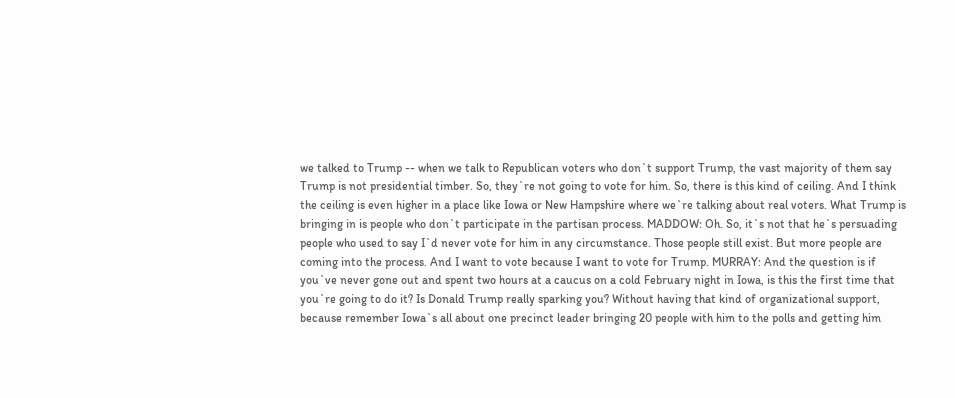we talked to Trump -- when we talk to Republican voters who don`t support Trump, the vast majority of them say Trump is not presidential timber. So, they`re not going to vote for him. So, there is this kind of ceiling. And I think the ceiling is even higher in a place like Iowa or New Hampshire where we`re talking about real voters. What Trump is bringing in is people who don`t participate in the partisan process. MADDOW: Oh. So, it`s not that he`s persuading people who used to say I`d never vote for him in any circumstance. Those people still exist. But more people are coming into the process. And I want to vote because I want to vote for Trump. MURRAY: And the question is if you`ve never gone out and spent two hours at a caucus on a cold February night in Iowa, is this the first time that you`re going to do it? Is Donald Trump really sparking you? Without having that kind of organizational support, because remember Iowa`s all about one precinct leader bringing 20 people with him to the polls and getting him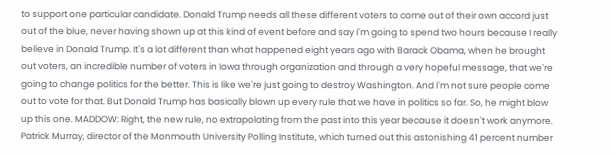to support one particular candidate. Donald Trump needs all these different voters to come out of their own accord just out of the blue, never having shown up at this kind of event before and say I`m going to spend two hours because I really believe in Donald Trump. It`s a lot different than what happened eight years ago with Barack Obama, when he brought out voters, an incredible number of voters in Iowa through organization and through a very hopeful message, that we`re going to change politics for the better. This is like we`re just going to destroy Washington. And I`m not sure people come out to vote for that. But Donald Trump has basically blown up every rule that we have in politics so far. So, he might blow up this one. MADDOW: Right, the new rule, no extrapolating from the past into this year because it doesn`t work anymore. Patrick Murray, director of the Monmouth University Polling Institute, which turned out this astonishing 41 percent number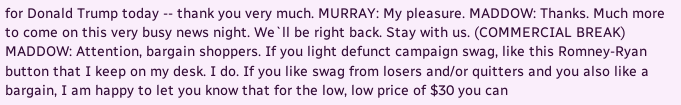for Donald Trump today -- thank you very much. MURRAY: My pleasure. MADDOW: Thanks. Much more to come on this very busy news night. We`ll be right back. Stay with us. (COMMERCIAL BREAK) MADDOW: Attention, bargain shoppers. If you light defunct campaign swag, like this Romney-Ryan button that I keep on my desk. I do. If you like swag from losers and/or quitters and you also like a bargain, I am happy to let you know that for the low, low price of $30 you can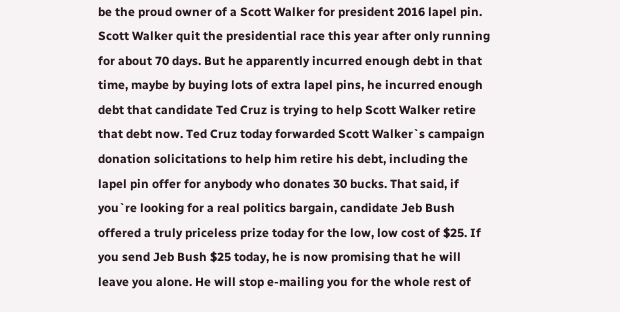be the proud owner of a Scott Walker for president 2016 lapel pin. Scott Walker quit the presidential race this year after only running for about 70 days. But he apparently incurred enough debt in that time, maybe by buying lots of extra lapel pins, he incurred enough debt that candidate Ted Cruz is trying to help Scott Walker retire that debt now. Ted Cruz today forwarded Scott Walker`s campaign donation solicitations to help him retire his debt, including the lapel pin offer for anybody who donates 30 bucks. That said, if you`re looking for a real politics bargain, candidate Jeb Bush offered a truly priceless prize today for the low, low cost of $25. If you send Jeb Bush $25 today, he is now promising that he will leave you alone. He will stop e-mailing you for the whole rest of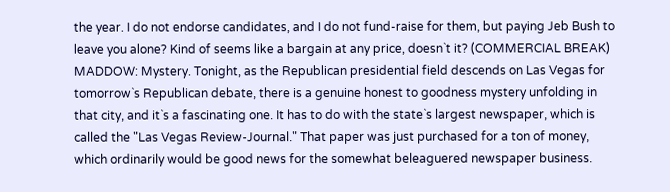the year. I do not endorse candidates, and I do not fund-raise for them, but paying Jeb Bush to leave you alone? Kind of seems like a bargain at any price, doesn`t it? (COMMERCIAL BREAK) MADDOW: Mystery. Tonight, as the Republican presidential field descends on Las Vegas for tomorrow`s Republican debate, there is a genuine honest to goodness mystery unfolding in that city, and it`s a fascinating one. It has to do with the state`s largest newspaper, which is called the "Las Vegas Review-Journal." That paper was just purchased for a ton of money, which ordinarily would be good news for the somewhat beleaguered newspaper business.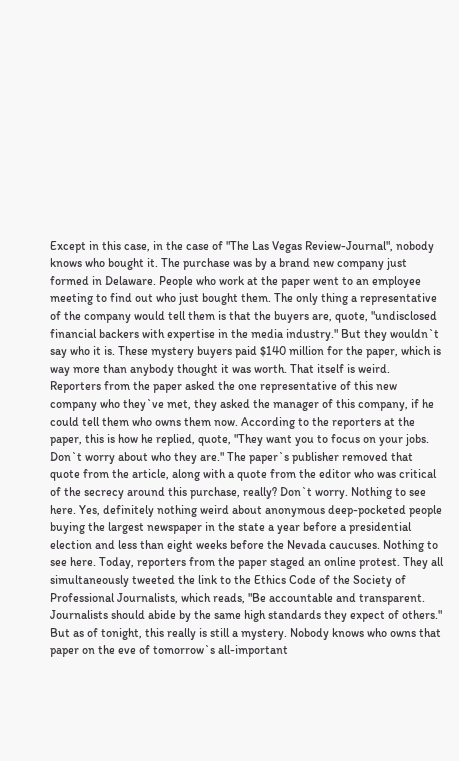Except in this case, in the case of "The Las Vegas Review-Journal", nobody knows who bought it. The purchase was by a brand new company just formed in Delaware. People who work at the paper went to an employee meeting to find out who just bought them. The only thing a representative of the company would tell them is that the buyers are, quote, "undisclosed financial backers with expertise in the media industry." But they wouldn`t say who it is. These mystery buyers paid $140 million for the paper, which is way more than anybody thought it was worth. That itself is weird. Reporters from the paper asked the one representative of this new company who they`ve met, they asked the manager of this company, if he could tell them who owns them now. According to the reporters at the paper, this is how he replied, quote, "They want you to focus on your jobs. Don`t worry about who they are." The paper`s publisher removed that quote from the article, along with a quote from the editor who was critical of the secrecy around this purchase, really? Don`t worry. Nothing to see here. Yes, definitely nothing weird about anonymous deep-pocketed people buying the largest newspaper in the state a year before a presidential election and less than eight weeks before the Nevada caucuses. Nothing to see here. Today, reporters from the paper staged an online protest. They all simultaneously tweeted the link to the Ethics Code of the Society of Professional Journalists, which reads, "Be accountable and transparent. Journalists should abide by the same high standards they expect of others." But as of tonight, this really is still a mystery. Nobody knows who owns that paper on the eve of tomorrow`s all-important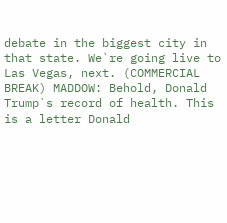debate in the biggest city in that state. We`re going live to Las Vegas, next. (COMMERCIAL BREAK) MADDOW: Behold, Donald Trump`s record of health. This is a letter Donald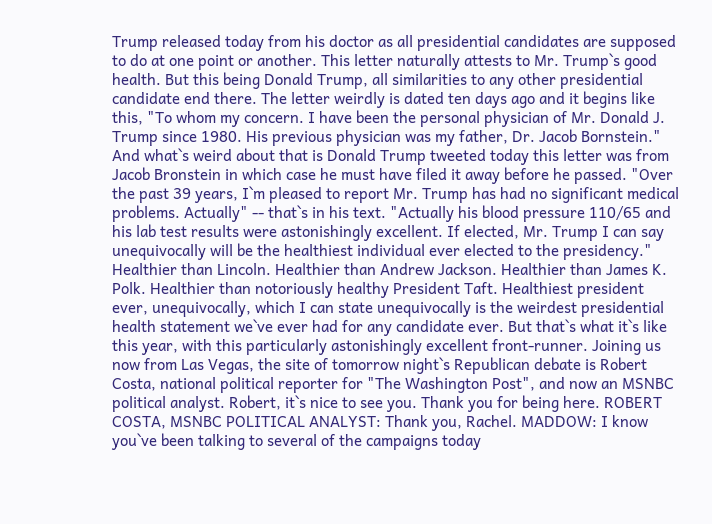Trump released today from his doctor as all presidential candidates are supposed to do at one point or another. This letter naturally attests to Mr. Trump`s good health. But this being Donald Trump, all similarities to any other presidential candidate end there. The letter weirdly is dated ten days ago and it begins like this, "To whom my concern. I have been the personal physician of Mr. Donald J. Trump since 1980. His previous physician was my father, Dr. Jacob Bornstein." And what`s weird about that is Donald Trump tweeted today this letter was from Jacob Bronstein in which case he must have filed it away before he passed. "Over the past 39 years, I`m pleased to report Mr. Trump has had no significant medical problems. Actually" -- that`s in his text. "Actually his blood pressure 110/65 and his lab test results were astonishingly excellent. If elected, Mr. Trump I can say unequivocally will be the healthiest individual ever elected to the presidency." Healthier than Lincoln. Healthier than Andrew Jackson. Healthier than James K. Polk. Healthier than notoriously healthy President Taft. Healthiest president ever, unequivocally, which I can state unequivocally is the weirdest presidential health statement we`ve ever had for any candidate ever. But that`s what it`s like this year, with this particularly astonishingly excellent front-runner. Joining us now from Las Vegas, the site of tomorrow night`s Republican debate is Robert Costa, national political reporter for "The Washington Post", and now an MSNBC political analyst. Robert, it`s nice to see you. Thank you for being here. ROBERT COSTA, MSNBC POLITICAL ANALYST: Thank you, Rachel. MADDOW: I know you`ve been talking to several of the campaigns today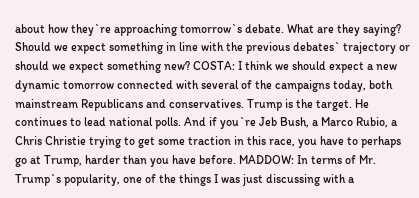about how they`re approaching tomorrow`s debate. What are they saying? Should we expect something in line with the previous debates` trajectory or should we expect something new? COSTA: I think we should expect a new dynamic tomorrow connected with several of the campaigns today, both mainstream Republicans and conservatives. Trump is the target. He continues to lead national polls. And if you`re Jeb Bush, a Marco Rubio, a Chris Christie trying to get some traction in this race, you have to perhaps go at Trump, harder than you have before. MADDOW: In terms of Mr. Trump`s popularity, one of the things I was just discussing with a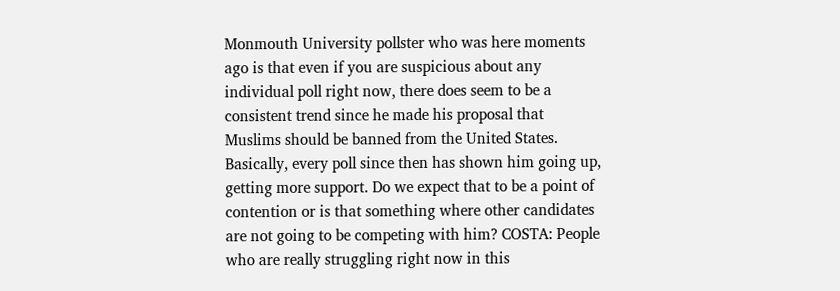Monmouth University pollster who was here moments ago is that even if you are suspicious about any individual poll right now, there does seem to be a consistent trend since he made his proposal that Muslims should be banned from the United States. Basically, every poll since then has shown him going up, getting more support. Do we expect that to be a point of contention or is that something where other candidates are not going to be competing with him? COSTA: People who are really struggling right now in this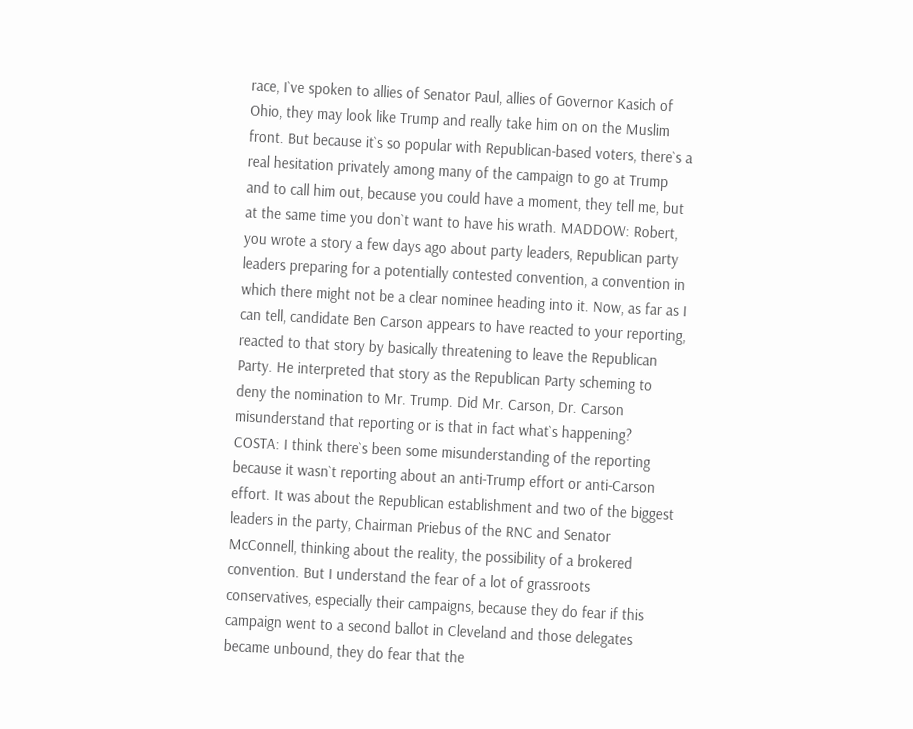race, I`ve spoken to allies of Senator Paul, allies of Governor Kasich of Ohio, they may look like Trump and really take him on on the Muslim front. But because it`s so popular with Republican-based voters, there`s a real hesitation privately among many of the campaign to go at Trump and to call him out, because you could have a moment, they tell me, but at the same time you don`t want to have his wrath. MADDOW: Robert, you wrote a story a few days ago about party leaders, Republican party leaders preparing for a potentially contested convention, a convention in which there might not be a clear nominee heading into it. Now, as far as I can tell, candidate Ben Carson appears to have reacted to your reporting, reacted to that story by basically threatening to leave the Republican Party. He interpreted that story as the Republican Party scheming to deny the nomination to Mr. Trump. Did Mr. Carson, Dr. Carson misunderstand that reporting or is that in fact what`s happening? COSTA: I think there`s been some misunderstanding of the reporting because it wasn`t reporting about an anti-Trump effort or anti-Carson effort. It was about the Republican establishment and two of the biggest leaders in the party, Chairman Priebus of the RNC and Senator McConnell, thinking about the reality, the possibility of a brokered convention. But I understand the fear of a lot of grassroots conservatives, especially their campaigns, because they do fear if this campaign went to a second ballot in Cleveland and those delegates became unbound, they do fear that the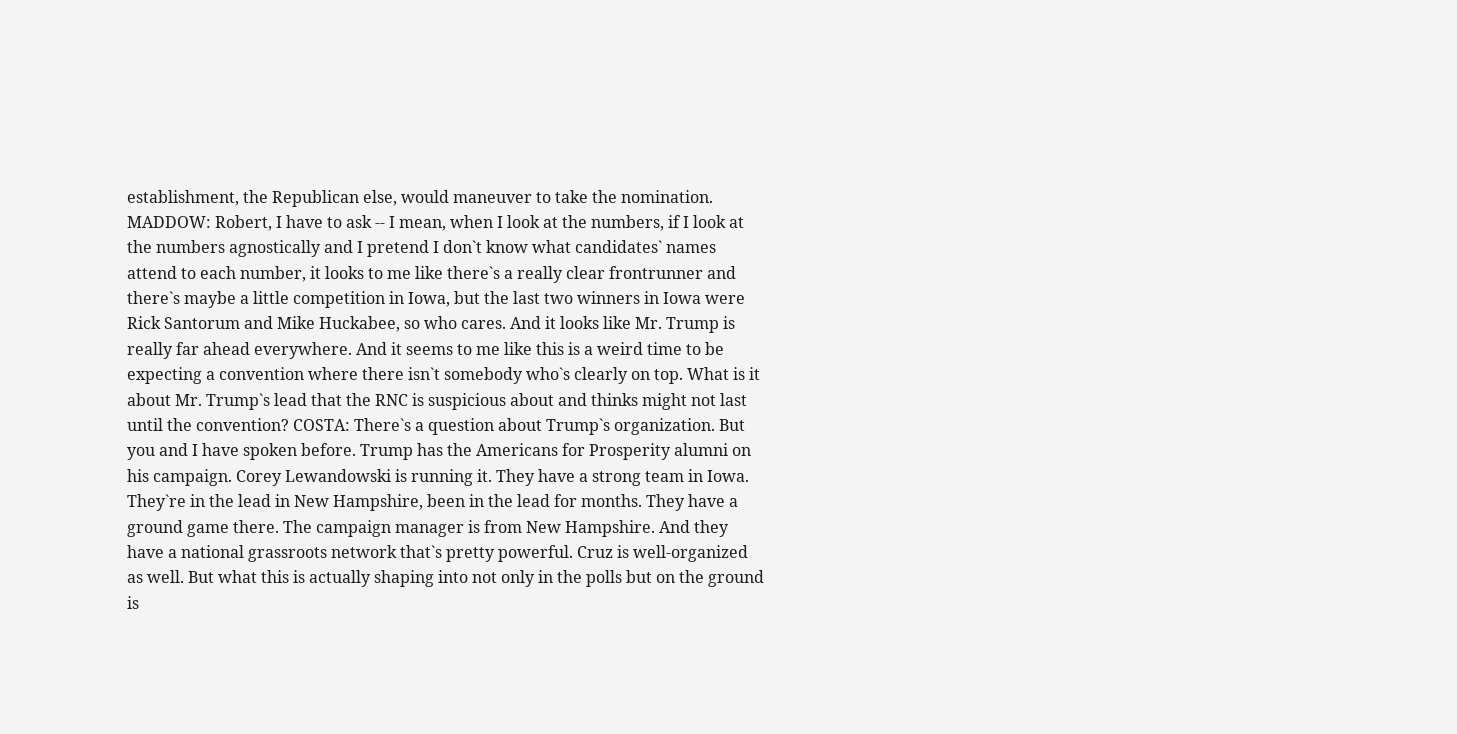establishment, the Republican else, would maneuver to take the nomination. MADDOW: Robert, I have to ask -- I mean, when I look at the numbers, if I look at the numbers agnostically and I pretend I don`t know what candidates` names attend to each number, it looks to me like there`s a really clear frontrunner and there`s maybe a little competition in Iowa, but the last two winners in Iowa were Rick Santorum and Mike Huckabee, so who cares. And it looks like Mr. Trump is really far ahead everywhere. And it seems to me like this is a weird time to be expecting a convention where there isn`t somebody who`s clearly on top. What is it about Mr. Trump`s lead that the RNC is suspicious about and thinks might not last until the convention? COSTA: There`s a question about Trump`s organization. But you and I have spoken before. Trump has the Americans for Prosperity alumni on his campaign. Corey Lewandowski is running it. They have a strong team in Iowa. They`re in the lead in New Hampshire, been in the lead for months. They have a ground game there. The campaign manager is from New Hampshire. And they have a national grassroots network that`s pretty powerful. Cruz is well-organized as well. But what this is actually shaping into not only in the polls but on the ground is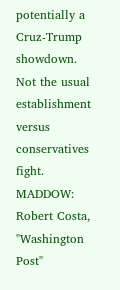potentially a Cruz-Trump showdown. Not the usual establishment versus conservatives fight. MADDOW: Robert Costa, "Washington Post"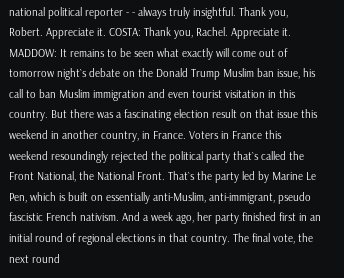national political reporter - - always truly insightful. Thank you, Robert. Appreciate it. COSTA: Thank you, Rachel. Appreciate it. MADDOW: It remains to be seen what exactly will come out of tomorrow night`s debate on the Donald Trump Muslim ban issue, his call to ban Muslim immigration and even tourist visitation in this country. But there was a fascinating election result on that issue this weekend in another country, in France. Voters in France this weekend resoundingly rejected the political party that`s called the Front National, the National Front. That`s the party led by Marine Le Pen, which is built on essentially anti-Muslim, anti-immigrant, pseudo fascistic French nativism. And a week ago, her party finished first in an initial round of regional elections in that country. The final vote, the next round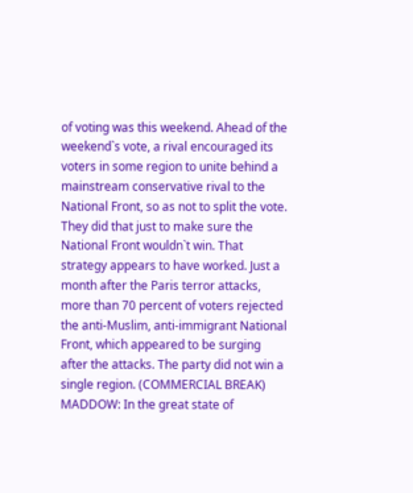of voting was this weekend. Ahead of the weekend`s vote, a rival encouraged its voters in some region to unite behind a mainstream conservative rival to the National Front, so as not to split the vote. They did that just to make sure the National Front wouldn`t win. That strategy appears to have worked. Just a month after the Paris terror attacks, more than 70 percent of voters rejected the anti-Muslim, anti-immigrant National Front, which appeared to be surging after the attacks. The party did not win a single region. (COMMERCIAL BREAK) MADDOW: In the great state of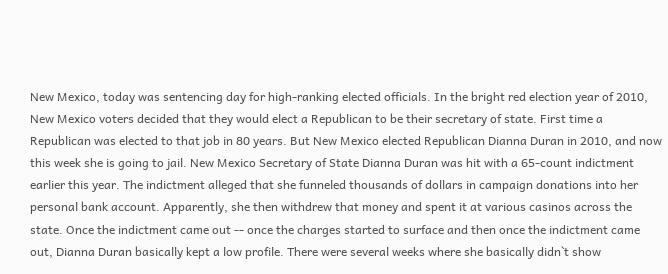New Mexico, today was sentencing day for high-ranking elected officials. In the bright red election year of 2010, New Mexico voters decided that they would elect a Republican to be their secretary of state. First time a Republican was elected to that job in 80 years. But New Mexico elected Republican Dianna Duran in 2010, and now this week she is going to jail. New Mexico Secretary of State Dianna Duran was hit with a 65-count indictment earlier this year. The indictment alleged that she funneled thousands of dollars in campaign donations into her personal bank account. Apparently, she then withdrew that money and spent it at various casinos across the state. Once the indictment came out -- once the charges started to surface and then once the indictment came out, Dianna Duran basically kept a low profile. There were several weeks where she basically didn`t show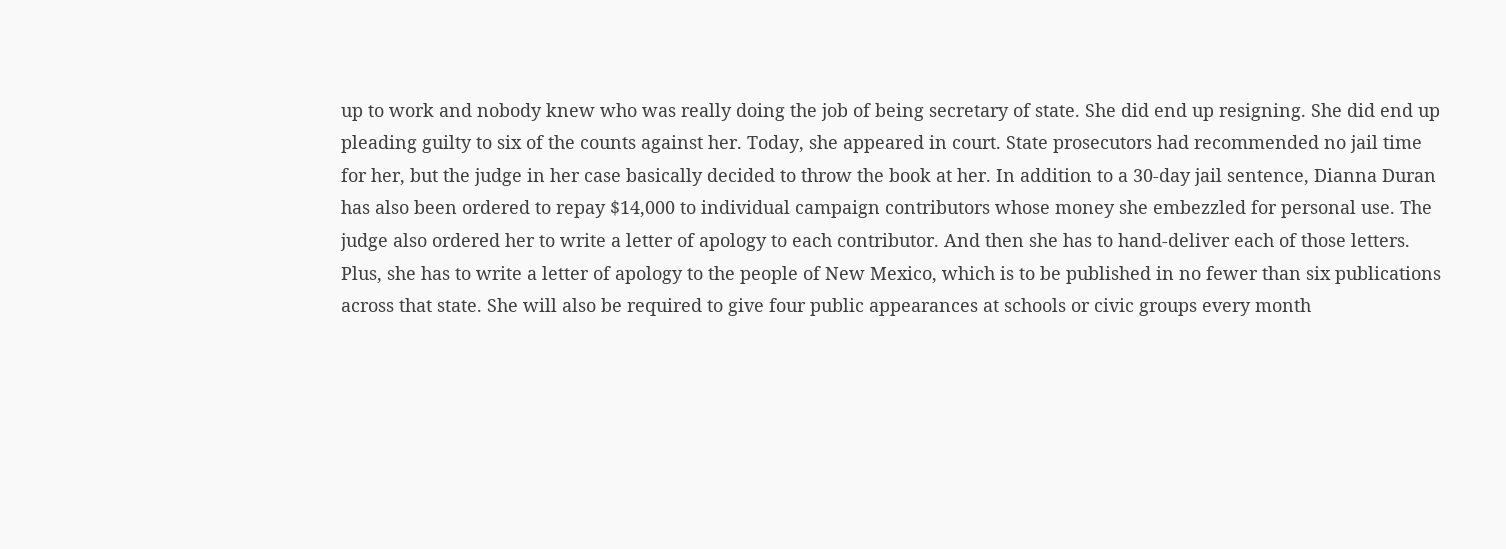up to work and nobody knew who was really doing the job of being secretary of state. She did end up resigning. She did end up pleading guilty to six of the counts against her. Today, she appeared in court. State prosecutors had recommended no jail time for her, but the judge in her case basically decided to throw the book at her. In addition to a 30-day jail sentence, Dianna Duran has also been ordered to repay $14,000 to individual campaign contributors whose money she embezzled for personal use. The judge also ordered her to write a letter of apology to each contributor. And then she has to hand-deliver each of those letters. Plus, she has to write a letter of apology to the people of New Mexico, which is to be published in no fewer than six publications across that state. She will also be required to give four public appearances at schools or civic groups every month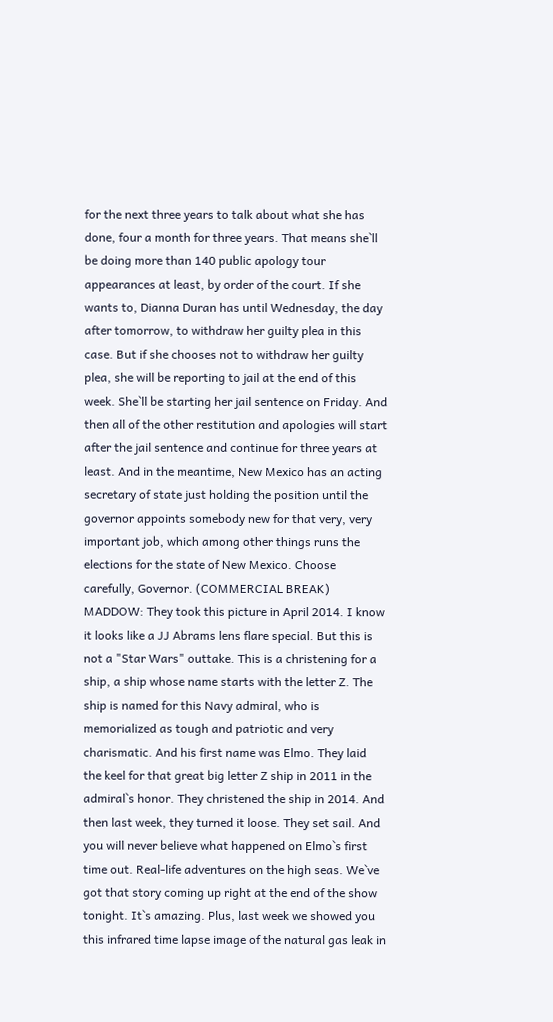for the next three years to talk about what she has done, four a month for three years. That means she`ll be doing more than 140 public apology tour appearances at least, by order of the court. If she wants to, Dianna Duran has until Wednesday, the day after tomorrow, to withdraw her guilty plea in this case. But if she chooses not to withdraw her guilty plea, she will be reporting to jail at the end of this week. She`ll be starting her jail sentence on Friday. And then all of the other restitution and apologies will start after the jail sentence and continue for three years at least. And in the meantime, New Mexico has an acting secretary of state just holding the position until the governor appoints somebody new for that very, very important job, which among other things runs the elections for the state of New Mexico. Choose carefully, Governor. (COMMERCIAL BREAK) MADDOW: They took this picture in April 2014. I know it looks like a JJ Abrams lens flare special. But this is not a "Star Wars" outtake. This is a christening for a ship, a ship whose name starts with the letter Z. The ship is named for this Navy admiral, who is memorialized as tough and patriotic and very charismatic. And his first name was Elmo. They laid the keel for that great big letter Z ship in 2011 in the admiral`s honor. They christened the ship in 2014. And then last week, they turned it loose. They set sail. And you will never believe what happened on Elmo`s first time out. Real-life adventures on the high seas. We`ve got that story coming up right at the end of the show tonight. It`s amazing. Plus, last week we showed you this infrared time lapse image of the natural gas leak in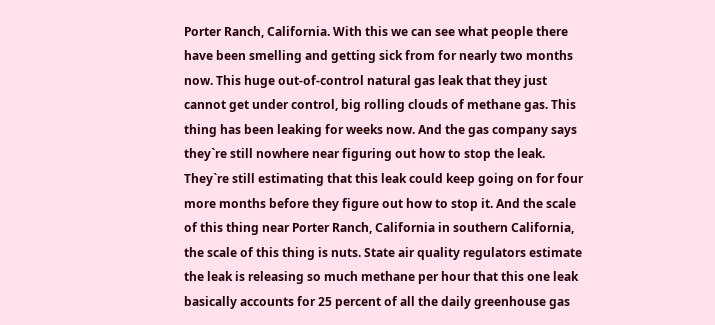Porter Ranch, California. With this we can see what people there have been smelling and getting sick from for nearly two months now. This huge out-of-control natural gas leak that they just cannot get under control, big rolling clouds of methane gas. This thing has been leaking for weeks now. And the gas company says they`re still nowhere near figuring out how to stop the leak. They`re still estimating that this leak could keep going on for four more months before they figure out how to stop it. And the scale of this thing near Porter Ranch, California in southern California, the scale of this thing is nuts. State air quality regulators estimate the leak is releasing so much methane per hour that this one leak basically accounts for 25 percent of all the daily greenhouse gas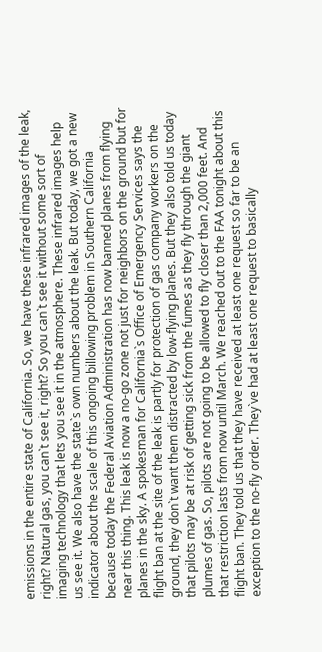emissions in the entire state of California. So, we have these infrared images of the leak, right? Natural gas, you can`t see it, right? So you can`t see it without some sort of imaging technology that lets you see it in the atmosphere. These infrared images help us see it. We also have the state`s own numbers about the leak. But today, we got a new indicator about the scale of this ongoing billowing problem in Southern California because today the Federal Aviation Administration has now banned planes from flying near this thing. This leak is now a no-go zone not just for neighbors on the ground but for planes in the sky. A spokesman for California`s Office of Emergency Services says the flight ban at the site of the leak is partly for protection of gas company workers on the ground, they don`t want them distracted by low-flying planes. But they also told us today that pilots may be at risk of getting sick from the fumes as they fly through the giant plumes of gas. So, pilots are not going to be allowed to fly closer than 2,000 feet. And that restriction lasts from now until March. We reached out to the FAA tonight about this flight ban. They told us that they have received at least one request so far to be an exception to the no-fly order. They`ve had at least one request to basically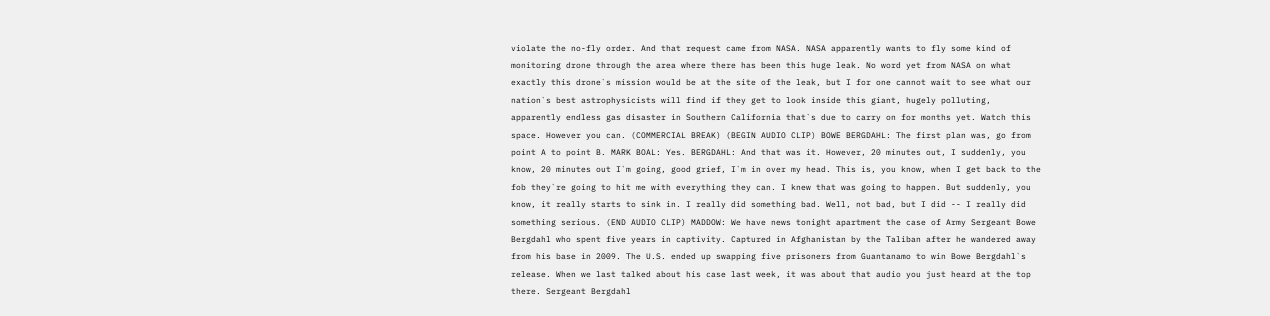violate the no-fly order. And that request came from NASA. NASA apparently wants to fly some kind of monitoring drone through the area where there has been this huge leak. No word yet from NASA on what exactly this drone`s mission would be at the site of the leak, but I for one cannot wait to see what our nation`s best astrophysicists will find if they get to look inside this giant, hugely polluting, apparently endless gas disaster in Southern California that`s due to carry on for months yet. Watch this space. However you can. (COMMERCIAL BREAK) (BEGIN AUDIO CLIP) BOWE BERGDAHL: The first plan was, go from point A to point B. MARK BOAL: Yes. BERGDAHL: And that was it. However, 20 minutes out, I suddenly, you know, 20 minutes out I`m going, good grief, I`m in over my head. This is, you know, when I get back to the fob they`re going to hit me with everything they can. I knew that was going to happen. But suddenly, you know, it really starts to sink in. I really did something bad. Well, not bad, but I did -- I really did something serious. (END AUDIO CLIP) MADDOW: We have news tonight apartment the case of Army Sergeant Bowe Bergdahl who spent five years in captivity. Captured in Afghanistan by the Taliban after he wandered away from his base in 2009. The U.S. ended up swapping five prisoners from Guantanamo to win Bowe Bergdahl`s release. When we last talked about his case last week, it was about that audio you just heard at the top there. Sergeant Bergdahl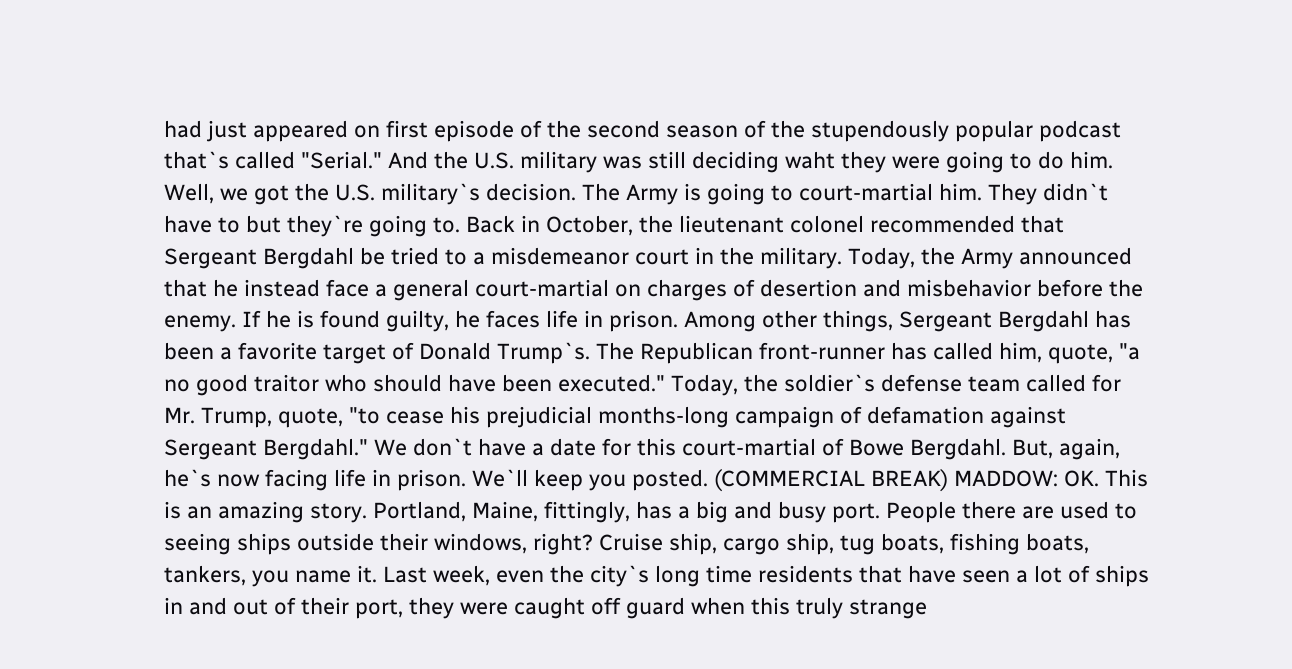had just appeared on first episode of the second season of the stupendously popular podcast that`s called "Serial." And the U.S. military was still deciding waht they were going to do him. Well, we got the U.S. military`s decision. The Army is going to court-martial him. They didn`t have to but they`re going to. Back in October, the lieutenant colonel recommended that Sergeant Bergdahl be tried to a misdemeanor court in the military. Today, the Army announced that he instead face a general court-martial on charges of desertion and misbehavior before the enemy. If he is found guilty, he faces life in prison. Among other things, Sergeant Bergdahl has been a favorite target of Donald Trump`s. The Republican front-runner has called him, quote, "a no good traitor who should have been executed." Today, the soldier`s defense team called for Mr. Trump, quote, "to cease his prejudicial months-long campaign of defamation against Sergeant Bergdahl." We don`t have a date for this court-martial of Bowe Bergdahl. But, again, he`s now facing life in prison. We`ll keep you posted. (COMMERCIAL BREAK) MADDOW: OK. This is an amazing story. Portland, Maine, fittingly, has a big and busy port. People there are used to seeing ships outside their windows, right? Cruise ship, cargo ship, tug boats, fishing boats, tankers, you name it. Last week, even the city`s long time residents that have seen a lot of ships in and out of their port, they were caught off guard when this truly strange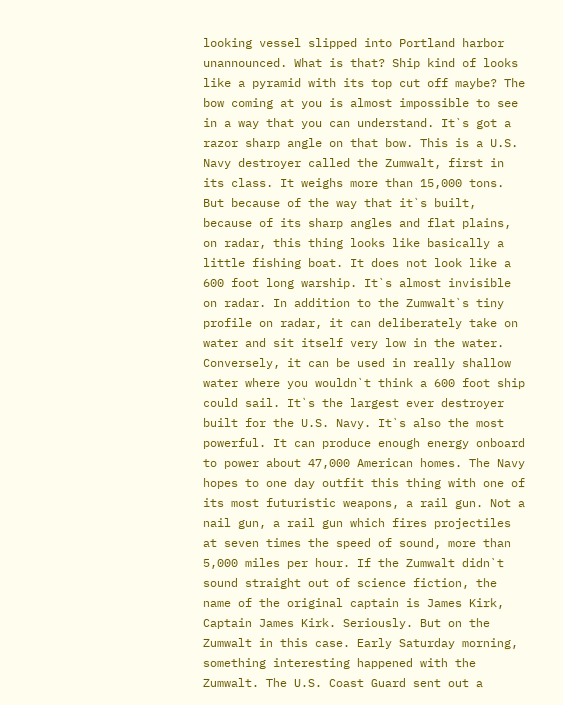looking vessel slipped into Portland harbor unannounced. What is that? Ship kind of looks like a pyramid with its top cut off maybe? The bow coming at you is almost impossible to see in a way that you can understand. It`s got a razor sharp angle on that bow. This is a U.S. Navy destroyer called the Zumwalt, first in its class. It weighs more than 15,000 tons. But because of the way that it`s built, because of its sharp angles and flat plains, on radar, this thing looks like basically a little fishing boat. It does not look like a 600 foot long warship. It`s almost invisible on radar. In addition to the Zumwalt`s tiny profile on radar, it can deliberately take on water and sit itself very low in the water. Conversely, it can be used in really shallow water where you wouldn`t think a 600 foot ship could sail. It`s the largest ever destroyer built for the U.S. Navy. It`s also the most powerful. It can produce enough energy onboard to power about 47,000 American homes. The Navy hopes to one day outfit this thing with one of its most futuristic weapons, a rail gun. Not a nail gun, a rail gun which fires projectiles at seven times the speed of sound, more than 5,000 miles per hour. If the Zumwalt didn`t sound straight out of science fiction, the name of the original captain is James Kirk, Captain James Kirk. Seriously. But on the Zumwalt in this case. Early Saturday morning, something interesting happened with the Zumwalt. The U.S. Coast Guard sent out a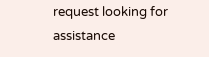request looking for assistance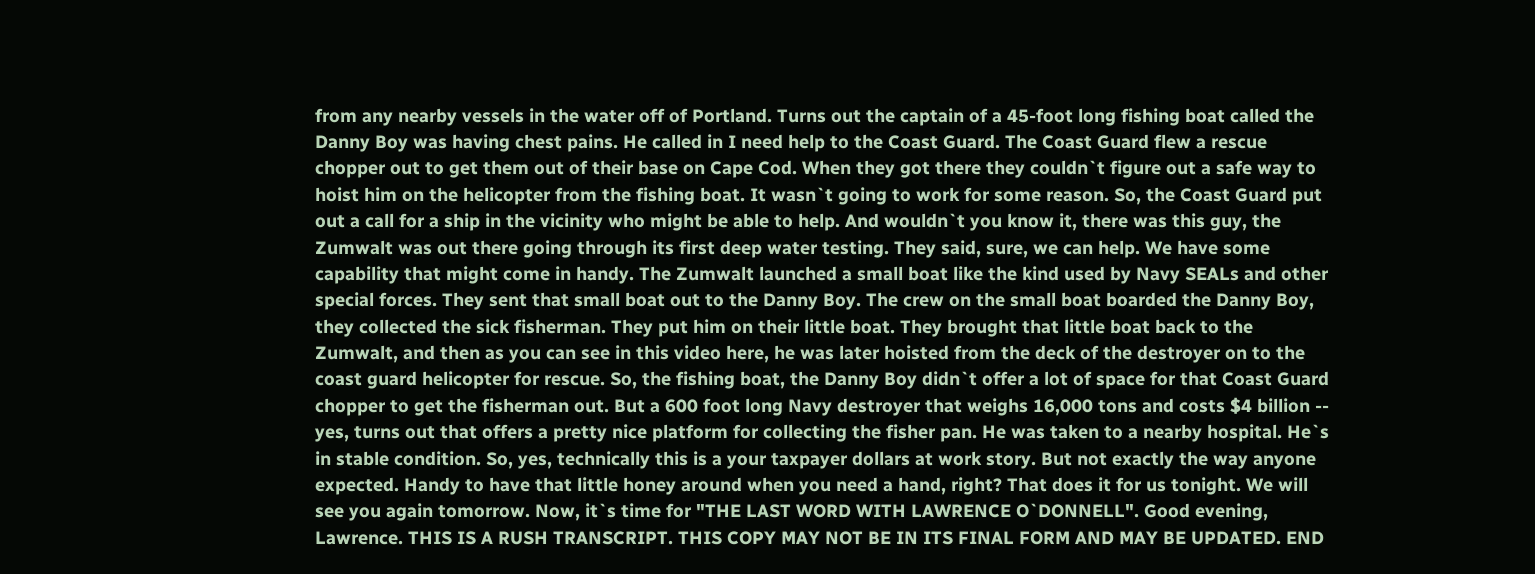from any nearby vessels in the water off of Portland. Turns out the captain of a 45-foot long fishing boat called the Danny Boy was having chest pains. He called in I need help to the Coast Guard. The Coast Guard flew a rescue chopper out to get them out of their base on Cape Cod. When they got there they couldn`t figure out a safe way to hoist him on the helicopter from the fishing boat. It wasn`t going to work for some reason. So, the Coast Guard put out a call for a ship in the vicinity who might be able to help. And wouldn`t you know it, there was this guy, the Zumwalt was out there going through its first deep water testing. They said, sure, we can help. We have some capability that might come in handy. The Zumwalt launched a small boat like the kind used by Navy SEALs and other special forces. They sent that small boat out to the Danny Boy. The crew on the small boat boarded the Danny Boy, they collected the sick fisherman. They put him on their little boat. They brought that little boat back to the Zumwalt, and then as you can see in this video here, he was later hoisted from the deck of the destroyer on to the coast guard helicopter for rescue. So, the fishing boat, the Danny Boy didn`t offer a lot of space for that Coast Guard chopper to get the fisherman out. But a 600 foot long Navy destroyer that weighs 16,000 tons and costs $4 billion -- yes, turns out that offers a pretty nice platform for collecting the fisher pan. He was taken to a nearby hospital. He`s in stable condition. So, yes, technically this is a your taxpayer dollars at work story. But not exactly the way anyone expected. Handy to have that little honey around when you need a hand, right? That does it for us tonight. We will see you again tomorrow. Now, it`s time for "THE LAST WORD WITH LAWRENCE O`DONNELL". Good evening, Lawrence. THIS IS A RUSH TRANSCRIPT. THIS COPY MAY NOT BE IN ITS FINAL FORM AND MAY BE UPDATED. END